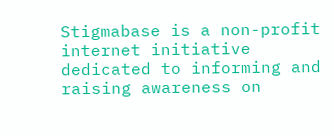Stigmabase is a non-profit internet initiative dedicated to informing and raising awareness on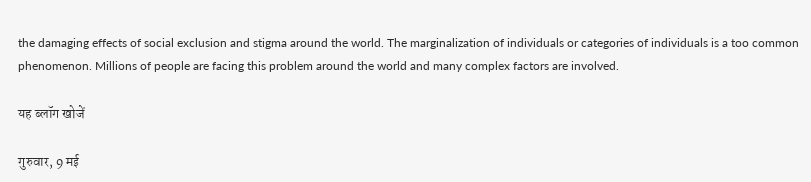the damaging effects of social exclusion and stigma around the world. The marginalization of individuals or categories of individuals is a too common phenomenon. Millions of people are facing this problem around the world and many complex factors are involved.

यह ब्लॉग खोजें

गुरुवार, 9 मई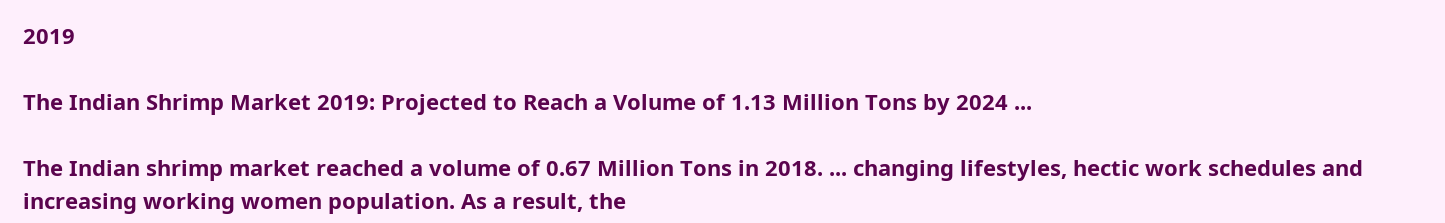2019

The Indian Shrimp Market 2019: Projected to Reach a Volume of 1.13 Million Tons by 2024 ...

The Indian shrimp market reached a volume of 0.67 Million Tons in 2018. ... changing lifestyles, hectic work schedules and increasing working women population. As a result, the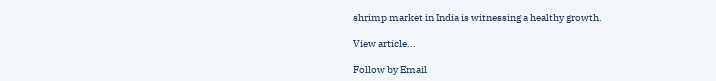shrimp market in India is witnessing a healthy growth.

View article...

Follow by Email